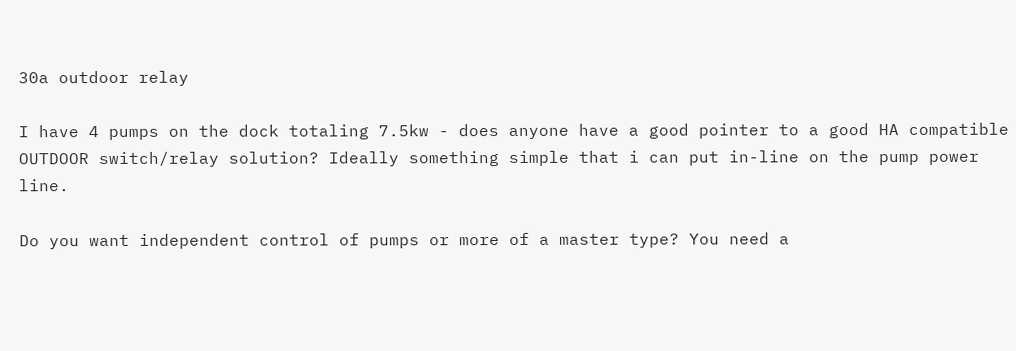30a outdoor relay

I have 4 pumps on the dock totaling 7.5kw - does anyone have a good pointer to a good HA compatible OUTDOOR switch/relay solution? Ideally something simple that i can put in-line on the pump power line.

Do you want independent control of pumps or more of a master type? You need a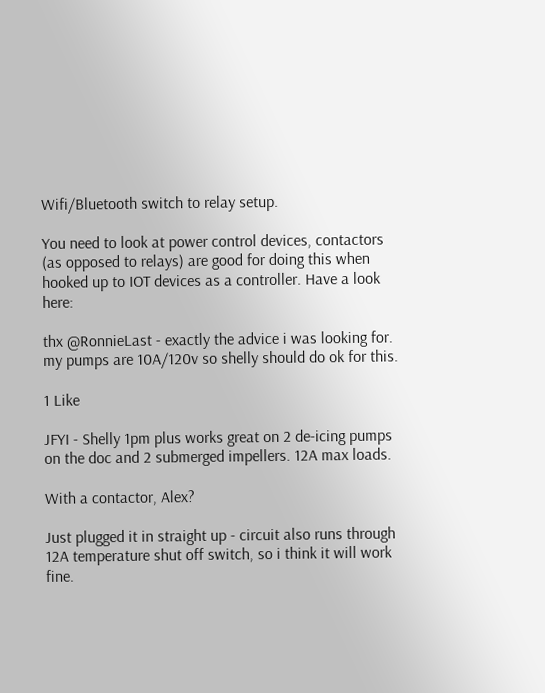Wifi/Bluetooth switch to relay setup.

You need to look at power control devices, contactors (as opposed to relays) are good for doing this when hooked up to IOT devices as a controller. Have a look here:

thx @RonnieLast - exactly the advice i was looking for. my pumps are 10A/120v so shelly should do ok for this.

1 Like

JFYI - Shelly 1pm plus works great on 2 de-icing pumps on the doc and 2 submerged impellers. 12A max loads.

With a contactor, Alex?

Just plugged it in straight up - circuit also runs through 12A temperature shut off switch, so i think it will work fine.